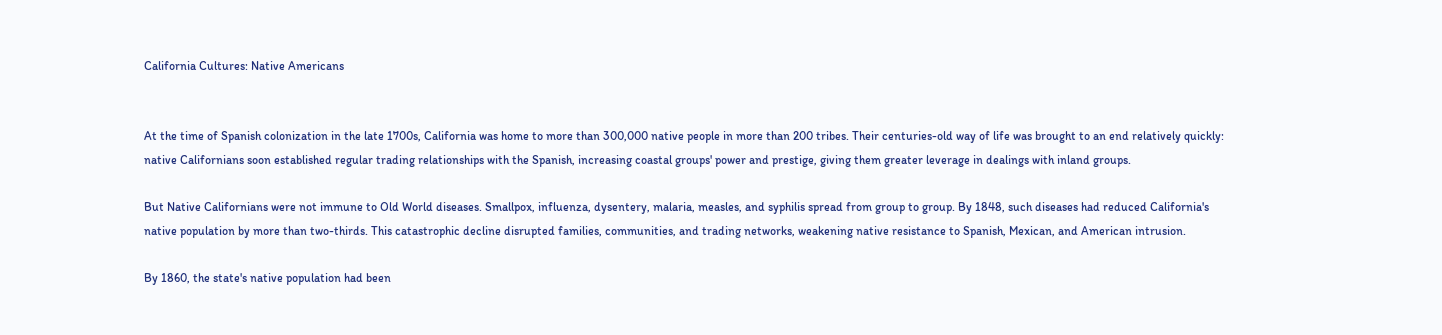California Cultures: Native Americans


At the time of Spanish colonization in the late 1700s, California was home to more than 300,000 native people in more than 200 tribes. Their centuries-old way of life was brought to an end relatively quickly: native Californians soon established regular trading relationships with the Spanish, increasing coastal groups' power and prestige, giving them greater leverage in dealings with inland groups.

But Native Californians were not immune to Old World diseases. Smallpox, influenza, dysentery, malaria, measles, and syphilis spread from group to group. By 1848, such diseases had reduced California's native population by more than two-thirds. This catastrophic decline disrupted families, communities, and trading networks, weakening native resistance to Spanish, Mexican, and American intrusion.

By 1860, the state's native population had been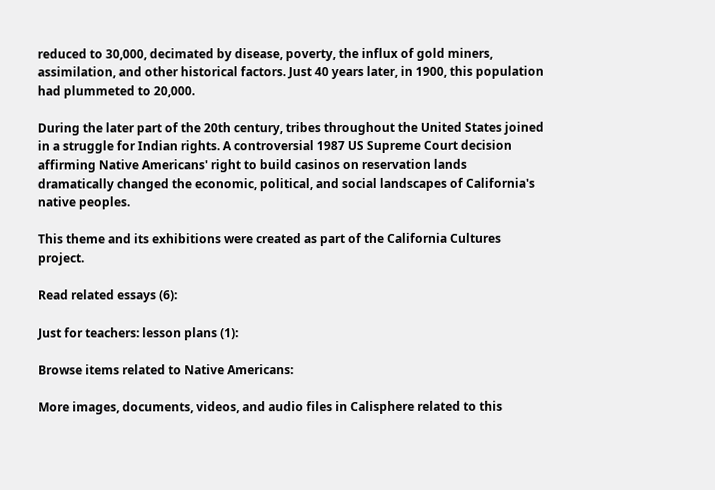reduced to 30,000, decimated by disease, poverty, the influx of gold miners, assimilation, and other historical factors. Just 40 years later, in 1900, this population had plummeted to 20,000.

During the later part of the 20th century, tribes throughout the United States joined in a struggle for Indian rights. A controversial 1987 US Supreme Court decision affirming Native Americans' right to build casinos on reservation lands dramatically changed the economic, political, and social landscapes of California's native peoples.

This theme and its exhibitions were created as part of the California Cultures project.

Read related essays (6):

Just for teachers: lesson plans (1):

Browse items related to Native Americans:

More images, documents, videos, and audio files in Calisphere related to this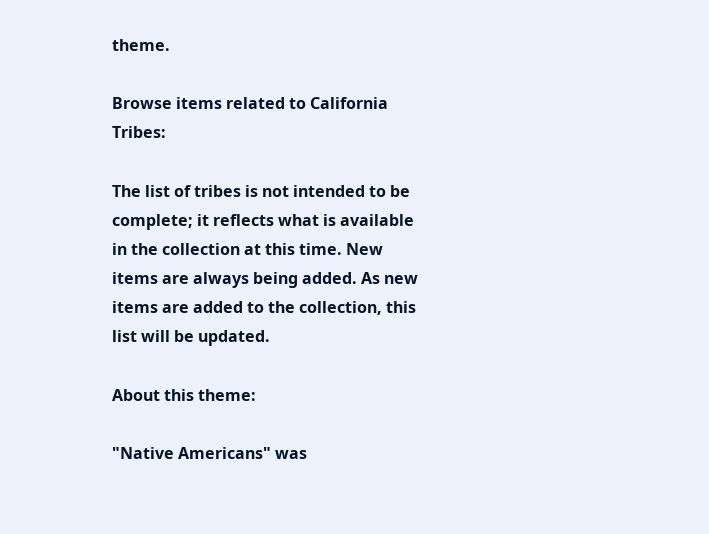theme.

Browse items related to California Tribes:

The list of tribes is not intended to be complete; it reflects what is available in the collection at this time. New items are always being added. As new items are added to the collection, this list will be updated.

About this theme:

"Native Americans" was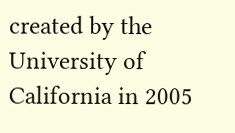created by the University of California in 2005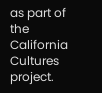as part of the California Cultures project.